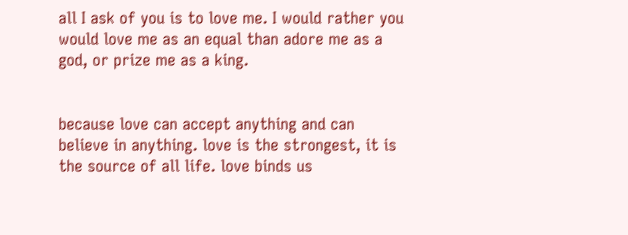all I ask of you is to love me. I would rather you would love me as an equal than adore me as a god, or prize me as a king.


because love can accept anything and can believe in anything. love is the strongest, it is the source of all life. love binds us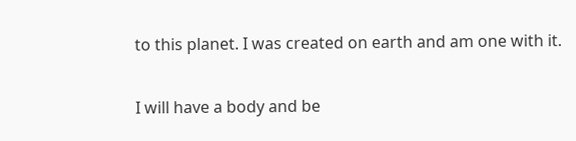to this planet. I was created on earth and am one with it.


I will have a body and be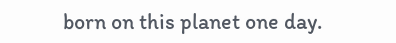born on this planet one day.